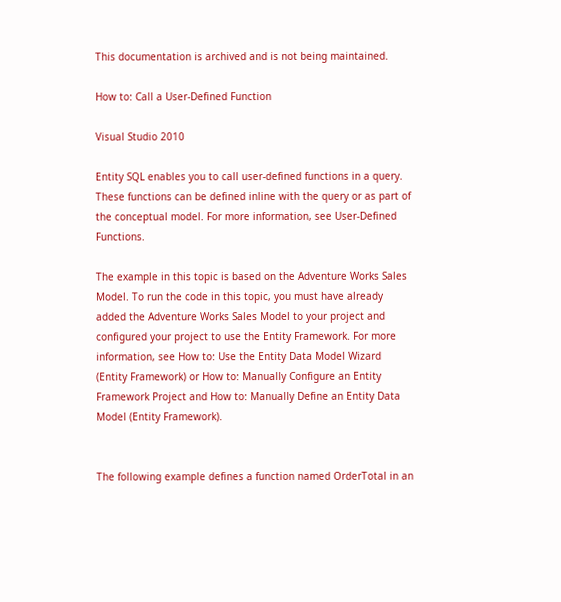This documentation is archived and is not being maintained.

How to: Call a User-Defined Function

Visual Studio 2010

Entity SQL enables you to call user-defined functions in a query. These functions can be defined inline with the query or as part of the conceptual model. For more information, see User-Defined Functions.

The example in this topic is based on the Adventure Works Sales Model. To run the code in this topic, you must have already added the Adventure Works Sales Model to your project and configured your project to use the Entity Framework. For more information, see How to: Use the Entity Data Model Wizard (Entity Framework) or How to: Manually Configure an Entity Framework Project and How to: Manually Define an Entity Data Model (Entity Framework).


The following example defines a function named OrderTotal in an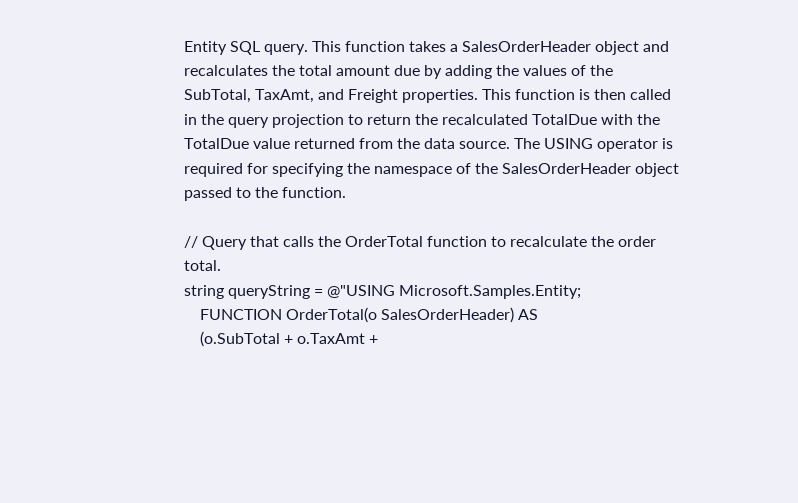Entity SQL query. This function takes a SalesOrderHeader object and recalculates the total amount due by adding the values of the SubTotal, TaxAmt, and Freight properties. This function is then called in the query projection to return the recalculated TotalDue with the TotalDue value returned from the data source. The USING operator is required for specifying the namespace of the SalesOrderHeader object passed to the function.

// Query that calls the OrderTotal function to recalculate the order total.
string queryString = @"USING Microsoft.Samples.Entity;
    FUNCTION OrderTotal(o SalesOrderHeader) AS
    (o.SubTotal + o.TaxAmt +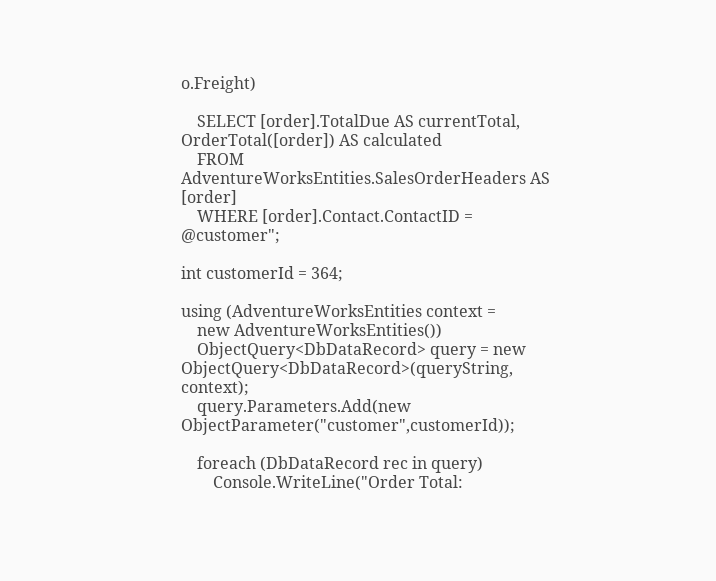o.Freight)

    SELECT [order].TotalDue AS currentTotal, OrderTotal([order]) AS calculated
    FROM AdventureWorksEntities.SalesOrderHeaders AS [order]
    WHERE [order].Contact.ContactID = @customer";

int customerId = 364;

using (AdventureWorksEntities context =
    new AdventureWorksEntities())
    ObjectQuery<DbDataRecord> query = new ObjectQuery<DbDataRecord>(queryString, context);
    query.Parameters.Add(new ObjectParameter("customer",customerId));

    foreach (DbDataRecord rec in query)
        Console.WriteLine("Order Total: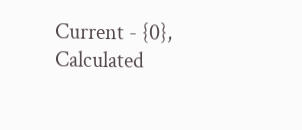Current - {0}, Calculated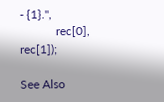- {1}.",
            rec[0], rec[1]);

See Also